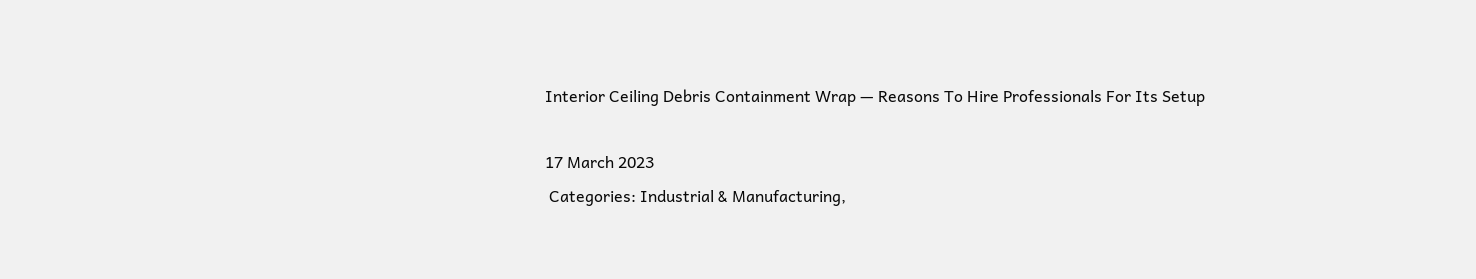Interior Ceiling Debris Containment Wrap — Reasons To Hire Professionals For Its Setup

17 March 2023
 Categories: Industrial & Manufacturing,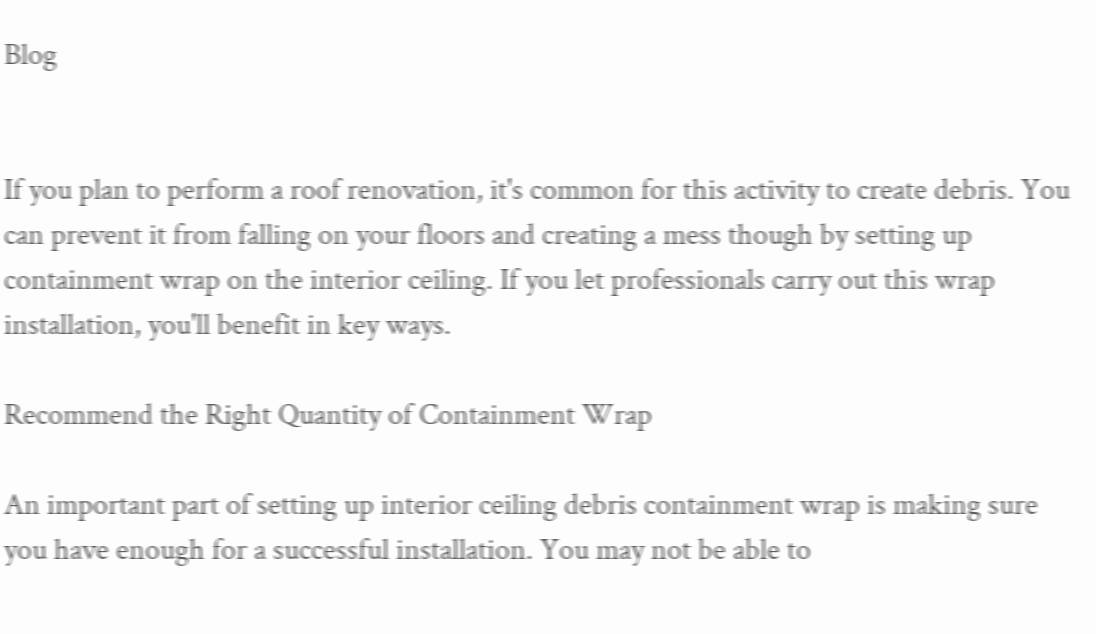Blog


If you plan to perform a roof renovation, it's common for this activity to create debris. You can prevent it from falling on your floors and creating a mess though by setting up containment wrap on the interior ceiling. If you let professionals carry out this wrap installation, you'll benefit in key ways.

Recommend the Right Quantity of Containment Wrap

An important part of setting up interior ceiling debris containment wrap is making sure you have enough for a successful installation. You may not be able to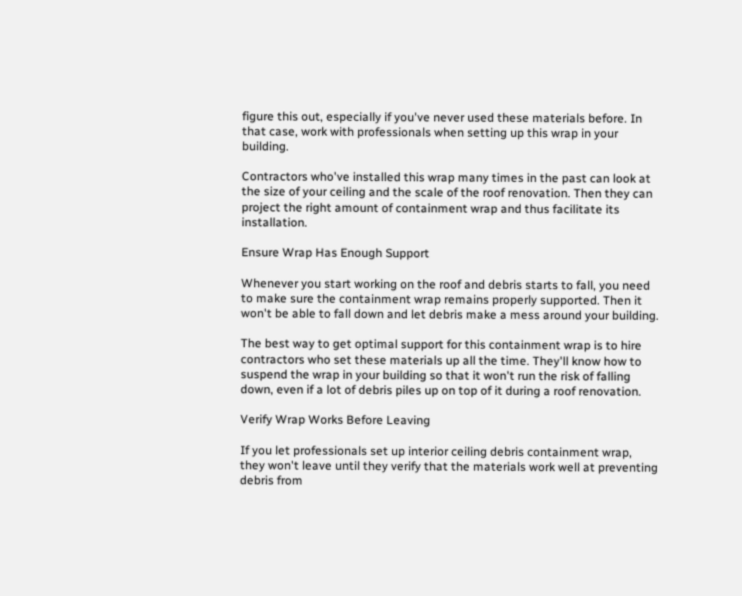figure this out, especially if you've never used these materials before. In that case, work with professionals when setting up this wrap in your building.

Contractors who've installed this wrap many times in the past can look at the size of your ceiling and the scale of the roof renovation. Then they can project the right amount of containment wrap and thus facilitate its installation.

Ensure Wrap Has Enough Support

Whenever you start working on the roof and debris starts to fall, you need to make sure the containment wrap remains properly supported. Then it won't be able to fall down and let debris make a mess around your building.

The best way to get optimal support for this containment wrap is to hire contractors who set these materials up all the time. They'll know how to suspend the wrap in your building so that it won't run the risk of falling down, even if a lot of debris piles up on top of it during a roof renovation.

Verify Wrap Works Before Leaving

If you let professionals set up interior ceiling debris containment wrap, they won't leave until they verify that the materials work well at preventing debris from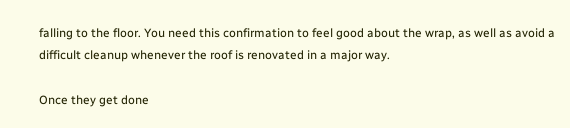falling to the floor. You need this confirmation to feel good about the wrap, as well as avoid a difficult cleanup whenever the roof is renovated in a major way.

Once they get done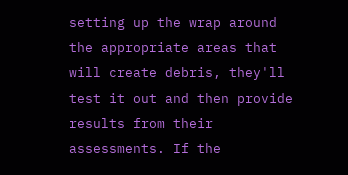setting up the wrap around the appropriate areas that will create debris, they'll test it out and then provide results from their assessments. If the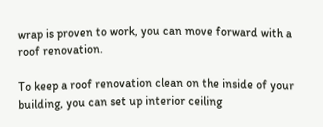wrap is proven to work, you can move forward with a roof renovation.

To keep a roof renovation clean on the inside of your building, you can set up interior ceiling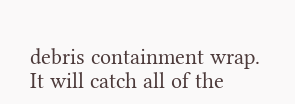debris containment wrap. It will catch all of the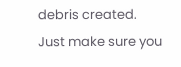debris created. Just make sure you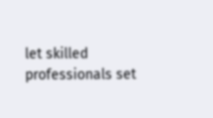let skilled professionals set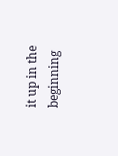it up in the beginning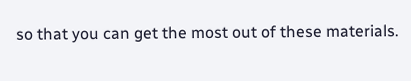so that you can get the most out of these materials.